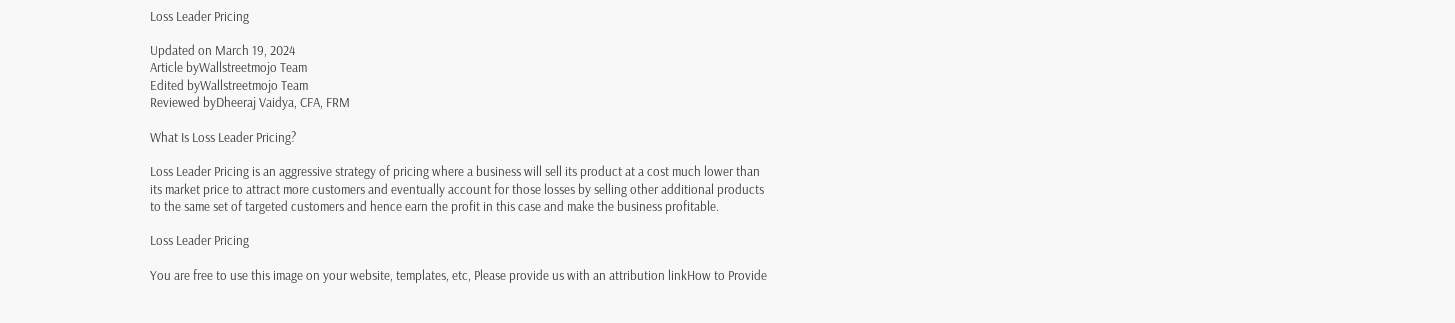Loss Leader Pricing

Updated on March 19, 2024
Article byWallstreetmojo Team
Edited byWallstreetmojo Team
Reviewed byDheeraj Vaidya, CFA, FRM

What Is Loss Leader Pricing?

Loss Leader Pricing is an aggressive strategy of pricing where a business will sell its product at a cost much lower than its market price to attract more customers and eventually account for those losses by selling other additional products to the same set of targeted customers and hence earn the profit in this case and make the business profitable.

Loss Leader Pricing

You are free to use this image on your website, templates, etc, Please provide us with an attribution linkHow to Provide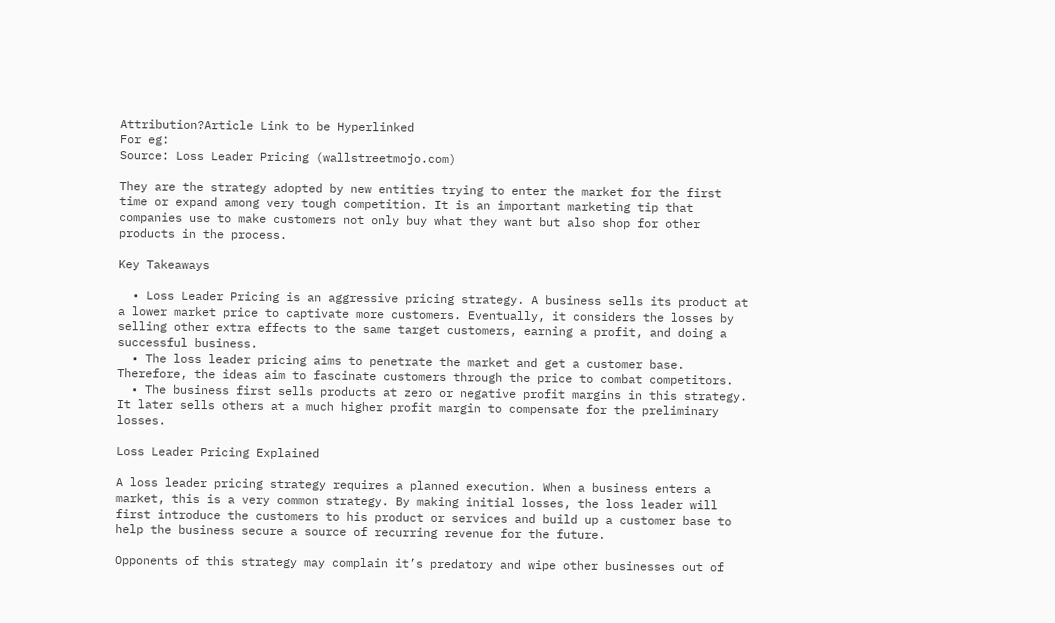Attribution?Article Link to be Hyperlinked
For eg:
Source: Loss Leader Pricing (wallstreetmojo.com)

They are the strategy adopted by new entities trying to enter the market for the first time or expand among very tough competition. It is an important marketing tip that companies use to make customers not only buy what they want but also shop for other products in the process.

Key Takeaways

  • Loss Leader Pricing is an aggressive pricing strategy. A business sells its product at a lower market price to captivate more customers. Eventually, it considers the losses by selling other extra effects to the same target customers, earning a profit, and doing a successful business.
  • The loss leader pricing aims to penetrate the market and get a customer base. Therefore, the ideas aim to fascinate customers through the price to combat competitors.
  • The business first sells products at zero or negative profit margins in this strategy. It later sells others at a much higher profit margin to compensate for the preliminary losses.

Loss Leader Pricing Explained

A loss leader pricing strategy requires a planned execution. When a business enters a market, this is a very common strategy. By making initial losses, the loss leader will first introduce the customers to his product or services and build up a customer base to help the business secure a source of recurring revenue for the future.

Opponents of this strategy may complain it’s predatory and wipe other businesses out of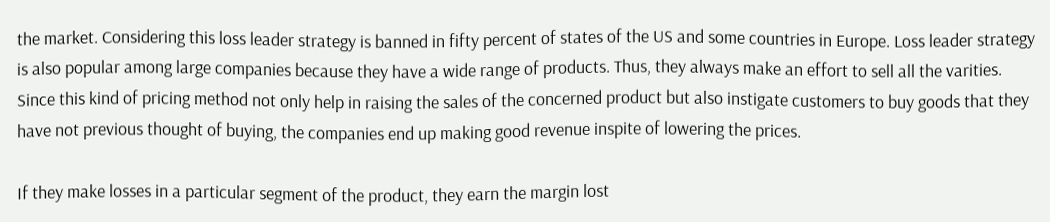the market. Considering this loss leader strategy is banned in fifty percent of states of the US and some countries in Europe. Loss leader strategy is also popular among large companies because they have a wide range of products. Thus, they always make an effort to sell all the varities. Since this kind of pricing method not only help in raising the sales of the concerned product but also instigate customers to buy goods that they have not previous thought of buying, the companies end up making good revenue inspite of lowering the prices.

If they make losses in a particular segment of the product, they earn the margin lost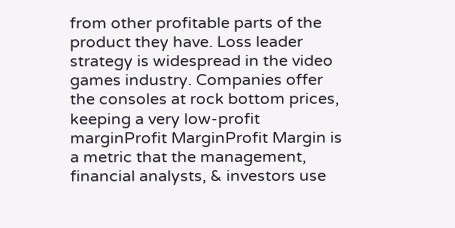from other profitable parts of the product they have. Loss leader strategy is widespread in the video games industry. Companies offer the consoles at rock bottom prices, keeping a very low-profit marginProfit MarginProfit Margin is a metric that the management, financial analysts, & investors use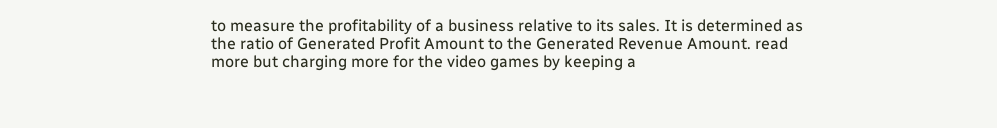to measure the profitability of a business relative to its sales. It is determined as the ratio of Generated Profit Amount to the Generated Revenue Amount. read more but charging more for the video games by keeping a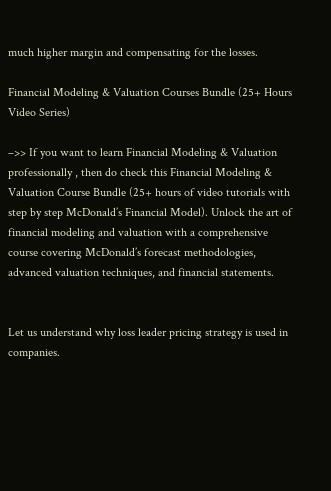much higher margin and compensating for the losses.

Financial Modeling & Valuation Courses Bundle (25+ Hours Video Series)

–>> If you want to learn Financial Modeling & Valuation professionally , then do check this Financial Modeling & Valuation Course Bundle (25+ hours of video tutorials with step by step McDonald’s Financial Model). Unlock the art of financial modeling and valuation with a comprehensive course covering McDonald’s forecast methodologies, advanced valuation techniques, and financial statements.


Let us understand why loss leader pricing strategy is used in companies.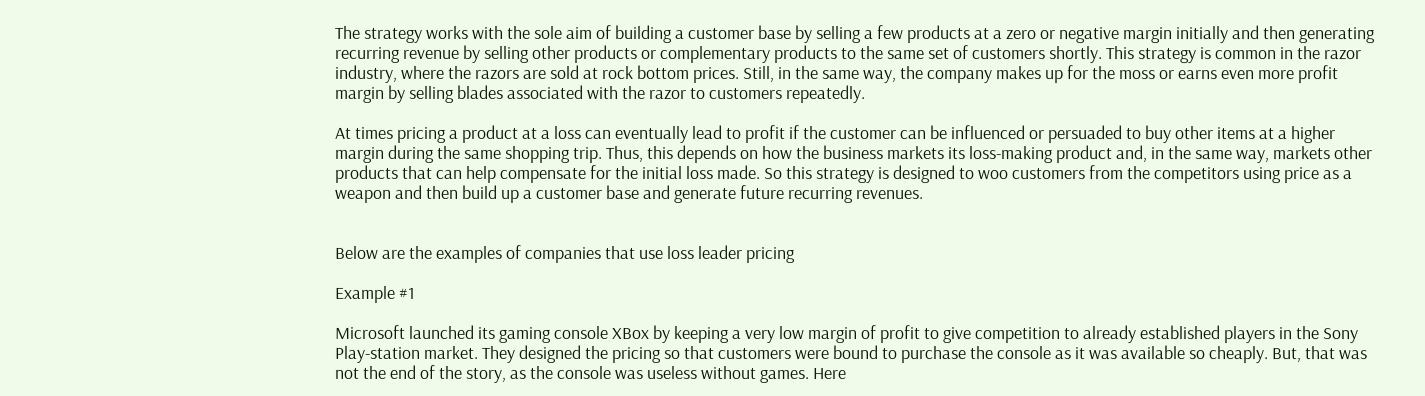The strategy works with the sole aim of building a customer base by selling a few products at a zero or negative margin initially and then generating recurring revenue by selling other products or complementary products to the same set of customers shortly. This strategy is common in the razor industry, where the razors are sold at rock bottom prices. Still, in the same way, the company makes up for the moss or earns even more profit margin by selling blades associated with the razor to customers repeatedly.

At times pricing a product at a loss can eventually lead to profit if the customer can be influenced or persuaded to buy other items at a higher margin during the same shopping trip. Thus, this depends on how the business markets its loss-making product and, in the same way, markets other products that can help compensate for the initial loss made. So this strategy is designed to woo customers from the competitors using price as a weapon and then build up a customer base and generate future recurring revenues.


Below are the examples of companies that use loss leader pricing

Example #1

Microsoft launched its gaming console XBox by keeping a very low margin of profit to give competition to already established players in the Sony Play-station market. They designed the pricing so that customers were bound to purchase the console as it was available so cheaply. But, that was not the end of the story, as the console was useless without games. Here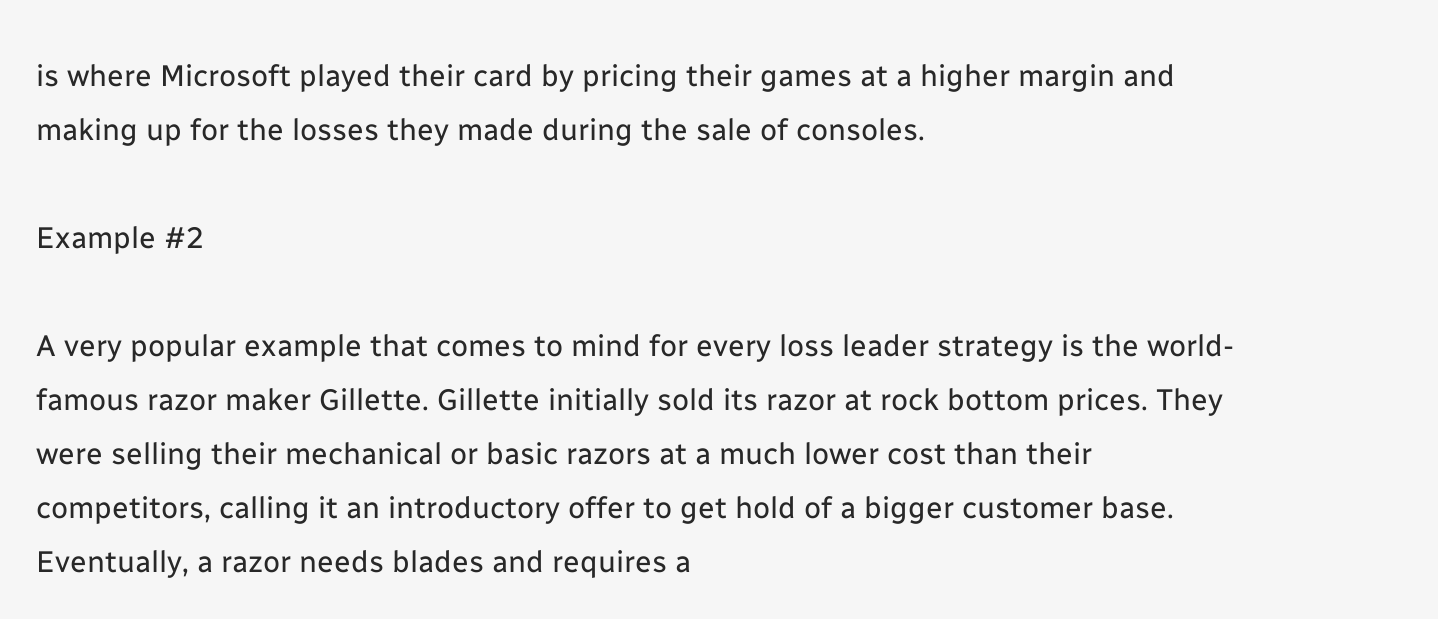is where Microsoft played their card by pricing their games at a higher margin and making up for the losses they made during the sale of consoles.

Example #2

A very popular example that comes to mind for every loss leader strategy is the world-famous razor maker Gillette. Gillette initially sold its razor at rock bottom prices. They were selling their mechanical or basic razors at a much lower cost than their competitors, calling it an introductory offer to get hold of a bigger customer base. Eventually, a razor needs blades and requires a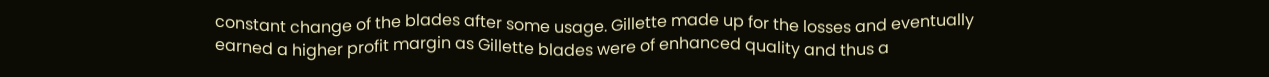constant change of the blades after some usage. Gillette made up for the losses and eventually earned a higher profit margin as Gillette blades were of enhanced quality and thus a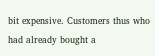bit expensive. Customers thus who had already bought a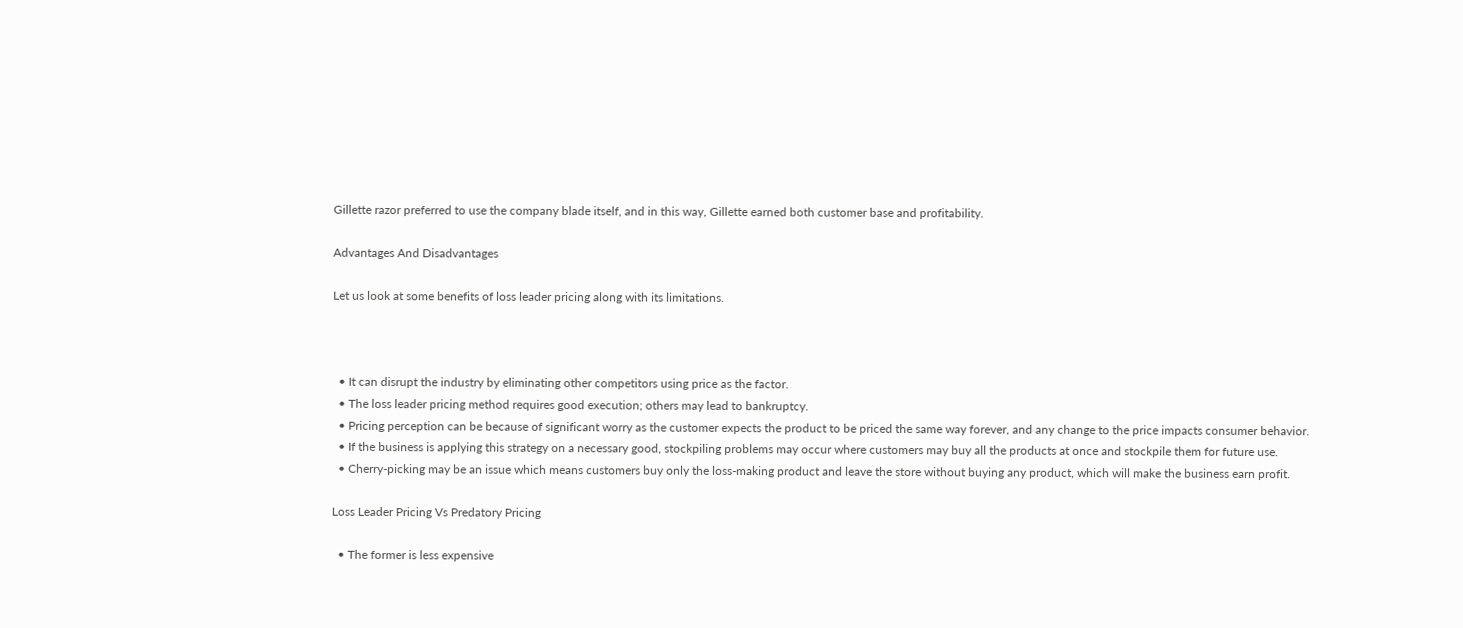Gillette razor preferred to use the company blade itself, and in this way, Gillette earned both customer base and profitability.

Advantages And Disadvantages

Let us look at some benefits of loss leader pricing along with its limitations.



  • It can disrupt the industry by eliminating other competitors using price as the factor.
  • The loss leader pricing method requires good execution; others may lead to bankruptcy.
  • Pricing perception can be because of significant worry as the customer expects the product to be priced the same way forever, and any change to the price impacts consumer behavior.
  • If the business is applying this strategy on a necessary good, stockpiling problems may occur where customers may buy all the products at once and stockpile them for future use.
  • Cherry-picking may be an issue which means customers buy only the loss-making product and leave the store without buying any product, which will make the business earn profit.

Loss Leader Pricing Vs Predatory Pricing

  • The former is less expensive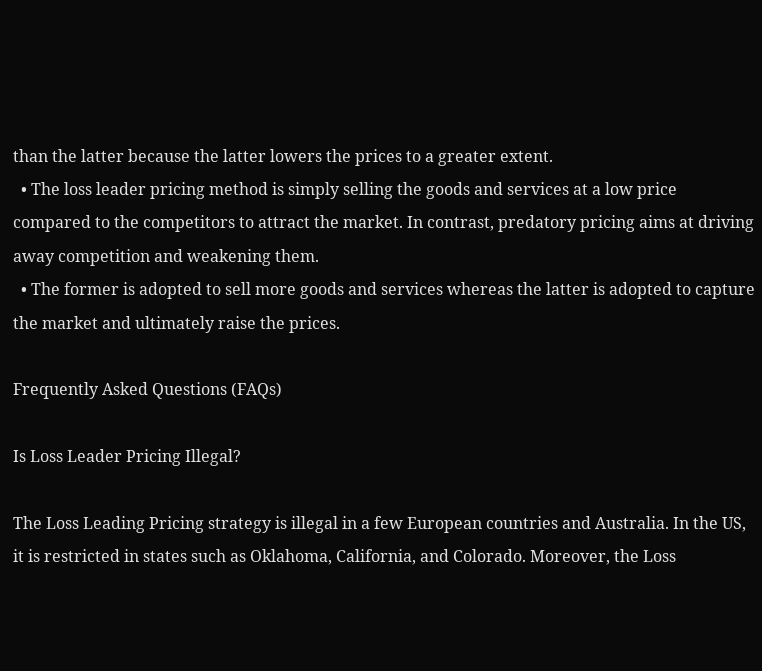than the latter because the latter lowers the prices to a greater extent.
  • The loss leader pricing method is simply selling the goods and services at a low price compared to the competitors to attract the market. In contrast, predatory pricing aims at driving away competition and weakening them.
  • The former is adopted to sell more goods and services whereas the latter is adopted to capture the market and ultimately raise the prices.

Frequently Asked Questions (FAQs)

Is Loss Leader Pricing Illegal?

The Loss Leading Pricing strategy is illegal in a few European countries and Australia. In the US, it is restricted in states such as Oklahoma, California, and Colorado. Moreover, the Loss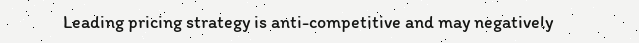Leading pricing strategy is anti-competitive and may negatively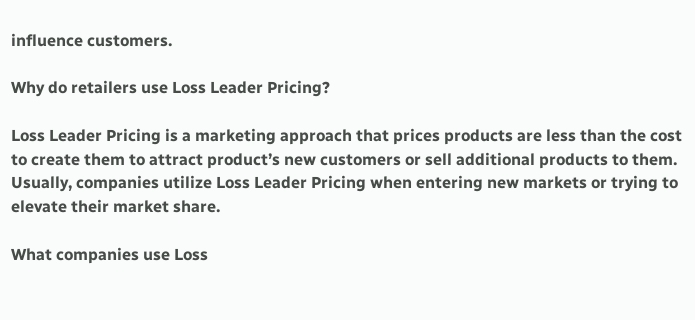influence customers.

Why do retailers use Loss Leader Pricing?

Loss Leader Pricing is a marketing approach that prices products are less than the cost to create them to attract product’s new customers or sell additional products to them. Usually, companies utilize Loss Leader Pricing when entering new markets or trying to elevate their market share.

What companies use Loss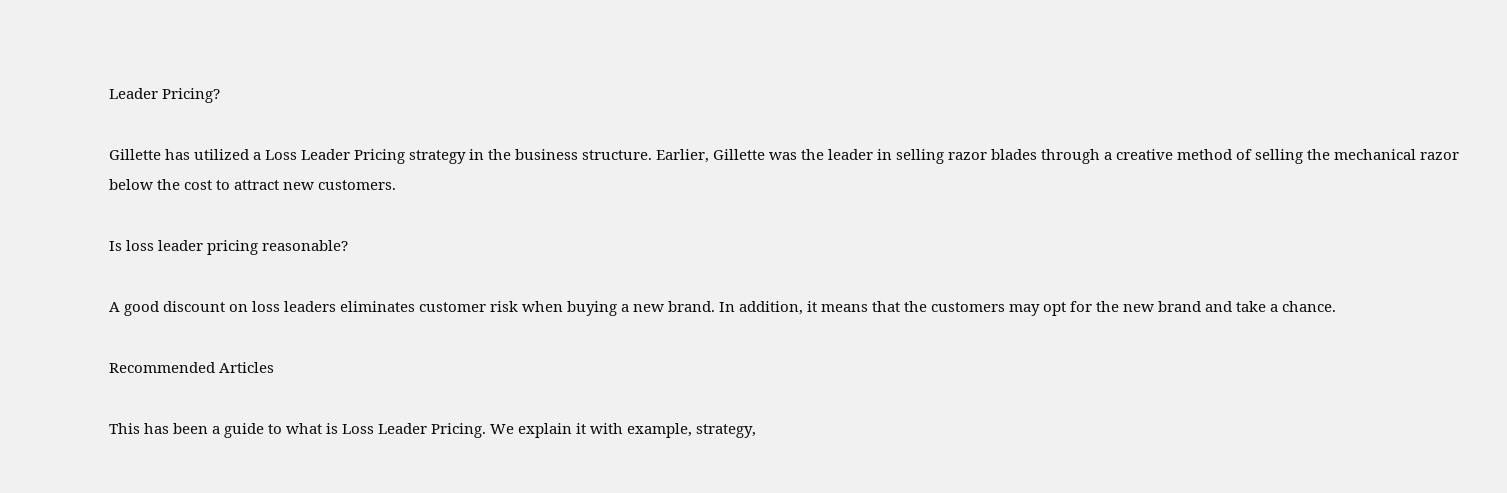Leader Pricing?

Gillette has utilized a Loss Leader Pricing strategy in the business structure. Earlier, Gillette was the leader in selling razor blades through a creative method of selling the mechanical razor below the cost to attract new customers.

Is loss leader pricing reasonable?

A good discount on loss leaders eliminates customer risk when buying a new brand. In addition, it means that the customers may opt for the new brand and take a chance.

Recommended Articles

This has been a guide to what is Loss Leader Pricing. We explain it with example, strategy,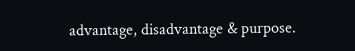advantage, disadvantage & purpose.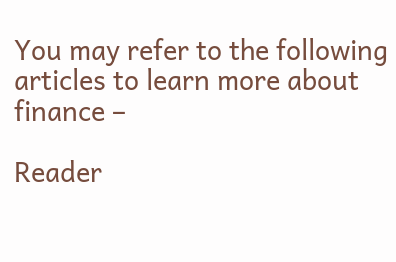You may refer to the following articles to learn more about finance –

Reader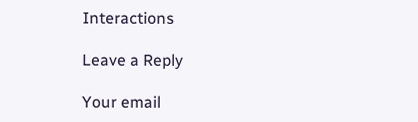Interactions

Leave a Reply

Your email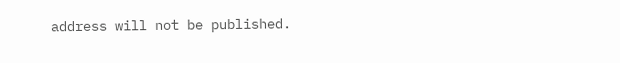address will not be published.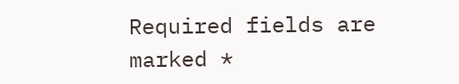Required fields are marked *